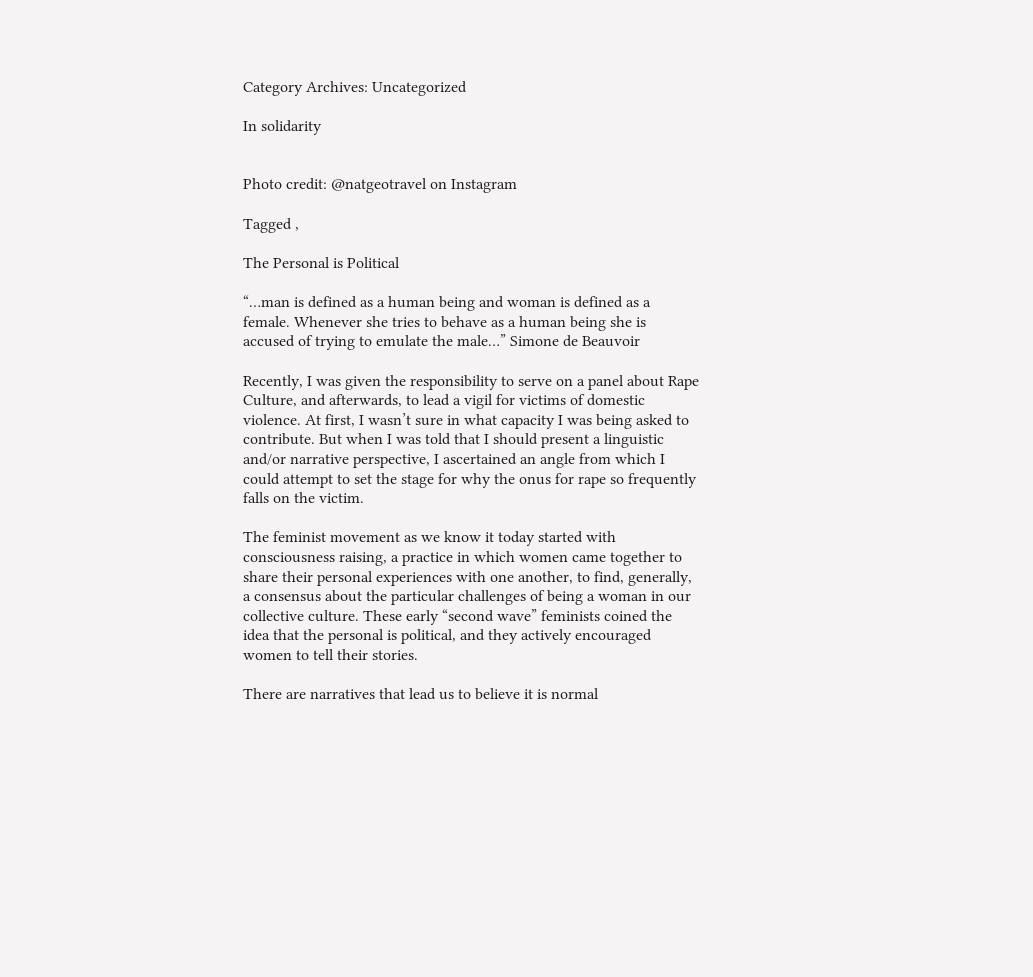Category Archives: Uncategorized

In solidarity


Photo credit: @natgeotravel on Instagram

Tagged ,

The Personal is Political

“…man is defined as a human being and woman is defined as a female. Whenever she tries to behave as a human being she is accused of trying to emulate the male…” Simone de Beauvoir

Recently, I was given the responsibility to serve on a panel about Rape Culture, and afterwards, to lead a vigil for victims of domestic violence. At first, I wasn’t sure in what capacity I was being asked to contribute. But when I was told that I should present a linguistic and/or narrative perspective, I ascertained an angle from which I could attempt to set the stage for why the onus for rape so frequently falls on the victim.

The feminist movement as we know it today started with consciousness raising, a practice in which women came together to share their personal experiences with one another, to find, generally, a consensus about the particular challenges of being a woman in our collective culture. These early “second wave” feminists coined the idea that the personal is political, and they actively encouraged women to tell their stories.

There are narratives that lead us to believe it is normal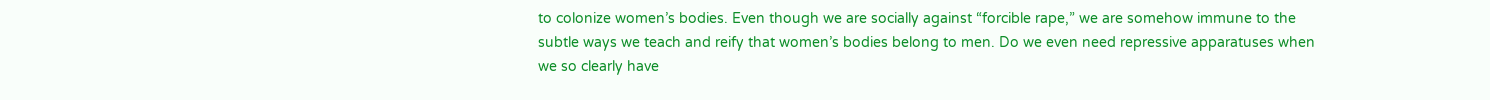to colonize women’s bodies. Even though we are socially against “forcible rape,” we are somehow immune to the subtle ways we teach and reify that women’s bodies belong to men. Do we even need repressive apparatuses when we so clearly have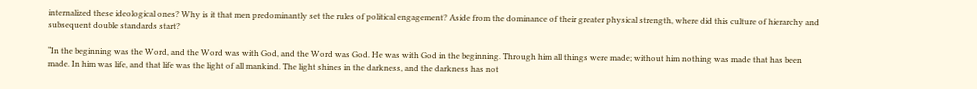internalized these ideological ones? Why is it that men predominantly set the rules of political engagement? Aside from the dominance of their greater physical strength, where did this culture of hierarchy and subsequent double standards start?

“In the beginning was the Word, and the Word was with God, and the Word was God. He was with God in the beginning. Through him all things were made; without him nothing was made that has been made. In him was life, and that life was the light of all mankind. The light shines in the darkness, and the darkness has not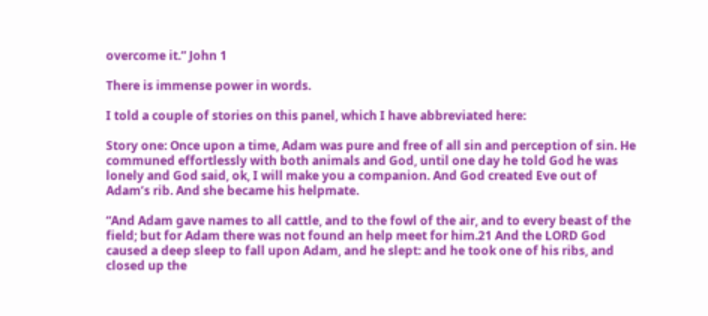overcome it.” John 1

There is immense power in words.

I told a couple of stories on this panel, which I have abbreviated here:

Story one: Once upon a time, Adam was pure and free of all sin and perception of sin. He communed effortlessly with both animals and God, until one day he told God he was lonely and God said, ok, I will make you a companion. And God created Eve out of Adam’s rib. And she became his helpmate.

“And Adam gave names to all cattle, and to the fowl of the air, and to every beast of the field; but for Adam there was not found an help meet for him.21 And the LORD God caused a deep sleep to fall upon Adam, and he slept: and he took one of his ribs, and closed up the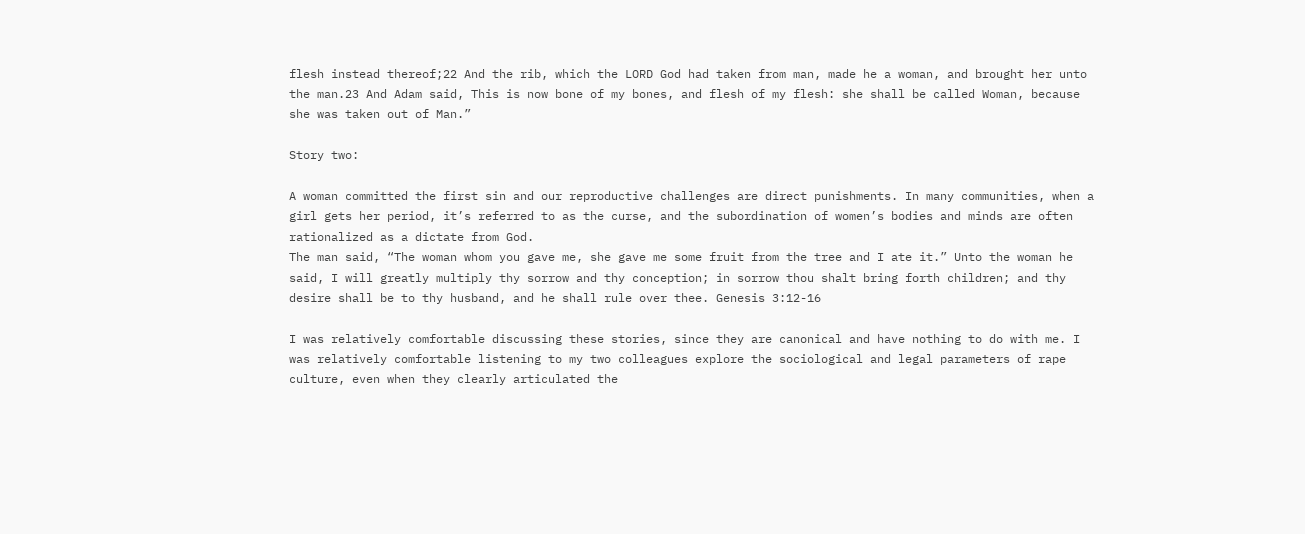flesh instead thereof;22 And the rib, which the LORD God had taken from man, made he a woman, and brought her unto the man.23 And Adam said, This is now bone of my bones, and flesh of my flesh: she shall be called Woman, because she was taken out of Man.”

Story two:

A woman committed the first sin and our reproductive challenges are direct punishments. In many communities, when a girl gets her period, it’s referred to as the curse, and the subordination of women’s bodies and minds are often rationalized as a dictate from God.
The man said, “The woman whom you gave me, she gave me some fruit from the tree and I ate it.” Unto the woman he said, I will greatly multiply thy sorrow and thy conception; in sorrow thou shalt bring forth children; and thy desire shall be to thy husband, and he shall rule over thee. Genesis 3:12-16

I was relatively comfortable discussing these stories, since they are canonical and have nothing to do with me. I was relatively comfortable listening to my two colleagues explore the sociological and legal parameters of rape culture, even when they clearly articulated the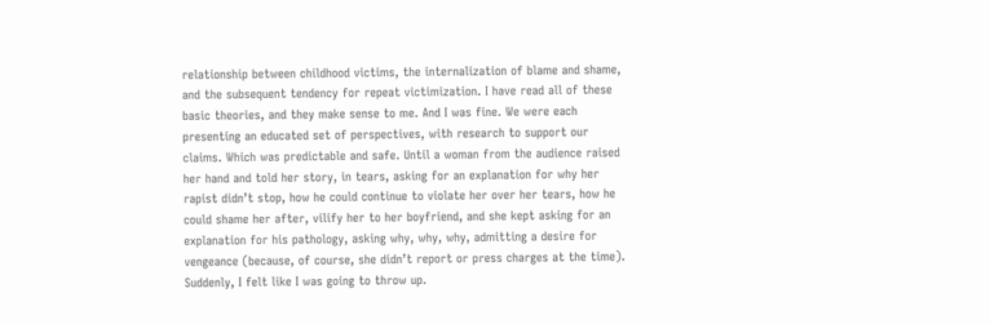relationship between childhood victims, the internalization of blame and shame, and the subsequent tendency for repeat victimization. I have read all of these basic theories, and they make sense to me. And I was fine. We were each presenting an educated set of perspectives, with research to support our claims. Which was predictable and safe. Until a woman from the audience raised her hand and told her story, in tears, asking for an explanation for why her rapist didn’t stop, how he could continue to violate her over her tears, how he could shame her after, vilify her to her boyfriend, and she kept asking for an explanation for his pathology, asking why, why, why, admitting a desire for vengeance (because, of course, she didn’t report or press charges at the time). Suddenly, I felt like I was going to throw up.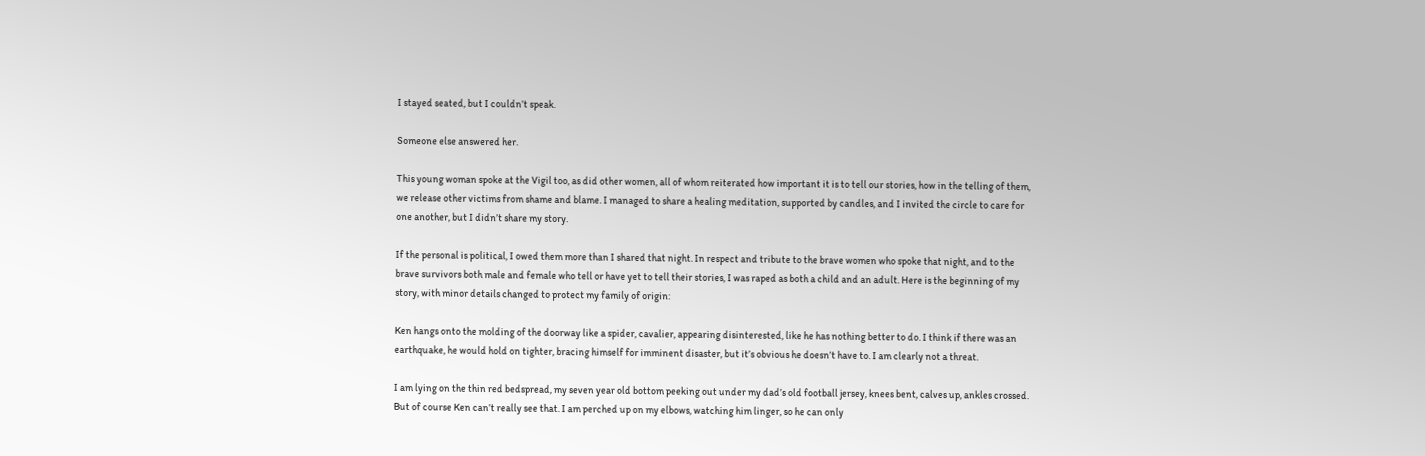I stayed seated, but I couldn’t speak.

Someone else answered her.

This young woman spoke at the Vigil too, as did other women, all of whom reiterated how important it is to tell our stories, how in the telling of them, we release other victims from shame and blame. I managed to share a healing meditation, supported by candles, and I invited the circle to care for one another, but I didn’t share my story.

If the personal is political, I owed them more than I shared that night. In respect and tribute to the brave women who spoke that night, and to the brave survivors both male and female who tell or have yet to tell their stories, I was raped as both a child and an adult. Here is the beginning of my story, with minor details changed to protect my family of origin:

Ken hangs onto the molding of the doorway like a spider, cavalier, appearing disinterested, like he has nothing better to do. I think if there was an earthquake, he would hold on tighter, bracing himself for imminent disaster, but it’s obvious he doesn’t have to. I am clearly not a threat.

I am lying on the thin red bedspread, my seven year old bottom peeking out under my dad’s old football jersey, knees bent, calves up, ankles crossed. But of course Ken can’t really see that. I am perched up on my elbows, watching him linger, so he can only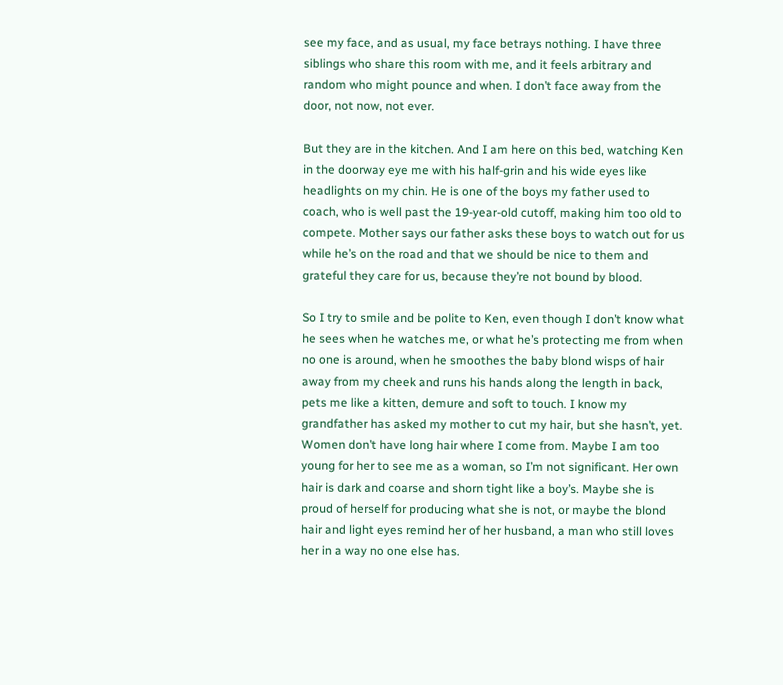see my face, and as usual, my face betrays nothing. I have three siblings who share this room with me, and it feels arbitrary and random who might pounce and when. I don’t face away from the door, not now, not ever.

But they are in the kitchen. And I am here on this bed, watching Ken in the doorway eye me with his half-grin and his wide eyes like headlights on my chin. He is one of the boys my father used to coach, who is well past the 19-year-old cutoff, making him too old to compete. Mother says our father asks these boys to watch out for us while he’s on the road and that we should be nice to them and grateful they care for us, because they’re not bound by blood.

So I try to smile and be polite to Ken, even though I don’t know what he sees when he watches me, or what he’s protecting me from when no one is around, when he smoothes the baby blond wisps of hair away from my cheek and runs his hands along the length in back, pets me like a kitten, demure and soft to touch. I know my grandfather has asked my mother to cut my hair, but she hasn’t, yet. Women don’t have long hair where I come from. Maybe I am too young for her to see me as a woman, so I’m not significant. Her own hair is dark and coarse and shorn tight like a boy’s. Maybe she is proud of herself for producing what she is not, or maybe the blond hair and light eyes remind her of her husband, a man who still loves her in a way no one else has.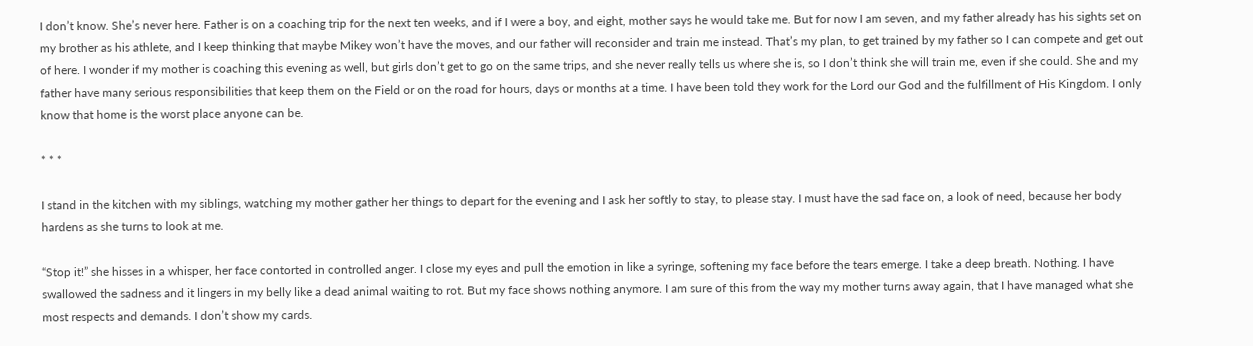I don’t know. She’s never here. Father is on a coaching trip for the next ten weeks, and if I were a boy, and eight, mother says he would take me. But for now I am seven, and my father already has his sights set on my brother as his athlete, and I keep thinking that maybe Mikey won’t have the moves, and our father will reconsider and train me instead. That’s my plan, to get trained by my father so I can compete and get out of here. I wonder if my mother is coaching this evening as well, but girls don’t get to go on the same trips, and she never really tells us where she is, so I don’t think she will train me, even if she could. She and my father have many serious responsibilities that keep them on the Field or on the road for hours, days or months at a time. I have been told they work for the Lord our God and the fulfillment of His Kingdom. I only know that home is the worst place anyone can be.

* * *

I stand in the kitchen with my siblings, watching my mother gather her things to depart for the evening and I ask her softly to stay, to please stay. I must have the sad face on, a look of need, because her body hardens as she turns to look at me.

“Stop it!” she hisses in a whisper, her face contorted in controlled anger. I close my eyes and pull the emotion in like a syringe, softening my face before the tears emerge. I take a deep breath. Nothing. I have swallowed the sadness and it lingers in my belly like a dead animal waiting to rot. But my face shows nothing anymore. I am sure of this from the way my mother turns away again, that I have managed what she most respects and demands. I don’t show my cards.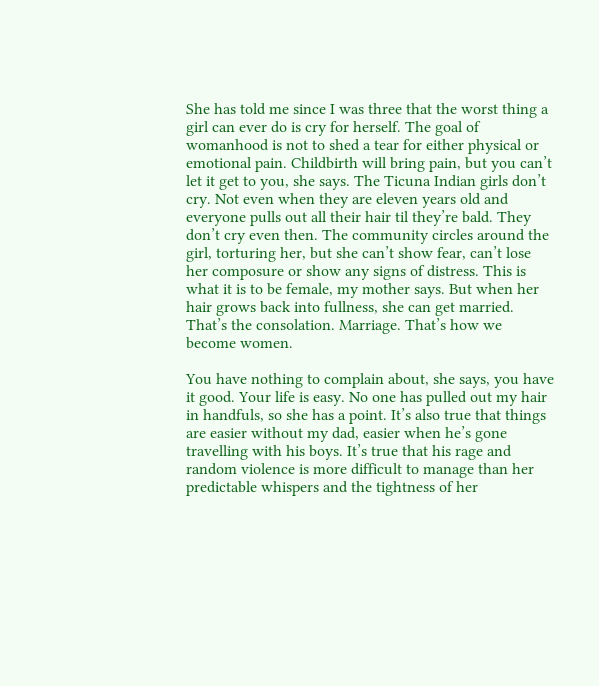She has told me since I was three that the worst thing a girl can ever do is cry for herself. The goal of womanhood is not to shed a tear for either physical or emotional pain. Childbirth will bring pain, but you can’t let it get to you, she says. The Ticuna Indian girls don’t cry. Not even when they are eleven years old and everyone pulls out all their hair til they’re bald. They don’t cry even then. The community circles around the girl, torturing her, but she can’t show fear, can’t lose her composure or show any signs of distress. This is what it is to be female, my mother says. But when her hair grows back into fullness, she can get married. That’s the consolation. Marriage. That’s how we become women.

You have nothing to complain about, she says, you have it good. Your life is easy. No one has pulled out my hair in handfuls, so she has a point. It’s also true that things are easier without my dad, easier when he’s gone travelling with his boys. It’s true that his rage and random violence is more difficult to manage than her predictable whispers and the tightness of her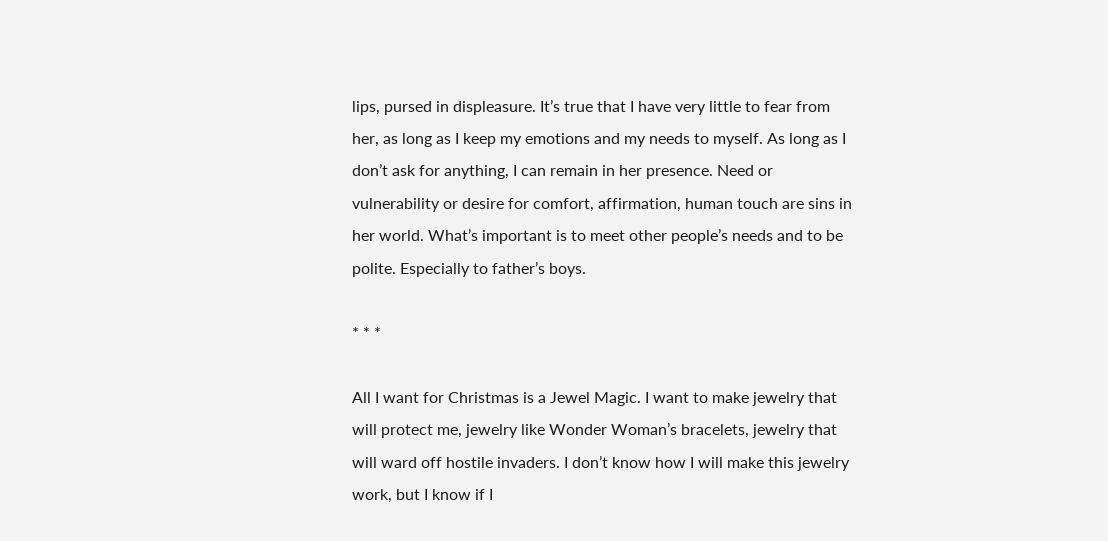lips, pursed in displeasure. It’s true that I have very little to fear from her, as long as I keep my emotions and my needs to myself. As long as I don’t ask for anything, I can remain in her presence. Need or vulnerability or desire for comfort, affirmation, human touch are sins in her world. What’s important is to meet other people’s needs and to be polite. Especially to father’s boys.

* * *

All I want for Christmas is a Jewel Magic. I want to make jewelry that will protect me, jewelry like Wonder Woman’s bracelets, jewelry that will ward off hostile invaders. I don’t know how I will make this jewelry work, but I know if I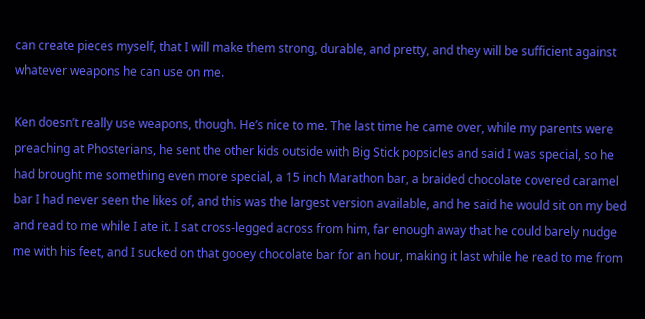can create pieces myself, that I will make them strong, durable, and pretty, and they will be sufficient against whatever weapons he can use on me.

Ken doesn’t really use weapons, though. He’s nice to me. The last time he came over, while my parents were preaching at Phosterians, he sent the other kids outside with Big Stick popsicles and said I was special, so he had brought me something even more special, a 15 inch Marathon bar, a braided chocolate covered caramel bar I had never seen the likes of, and this was the largest version available, and he said he would sit on my bed and read to me while I ate it. I sat cross-legged across from him, far enough away that he could barely nudge me with his feet, and I sucked on that gooey chocolate bar for an hour, making it last while he read to me from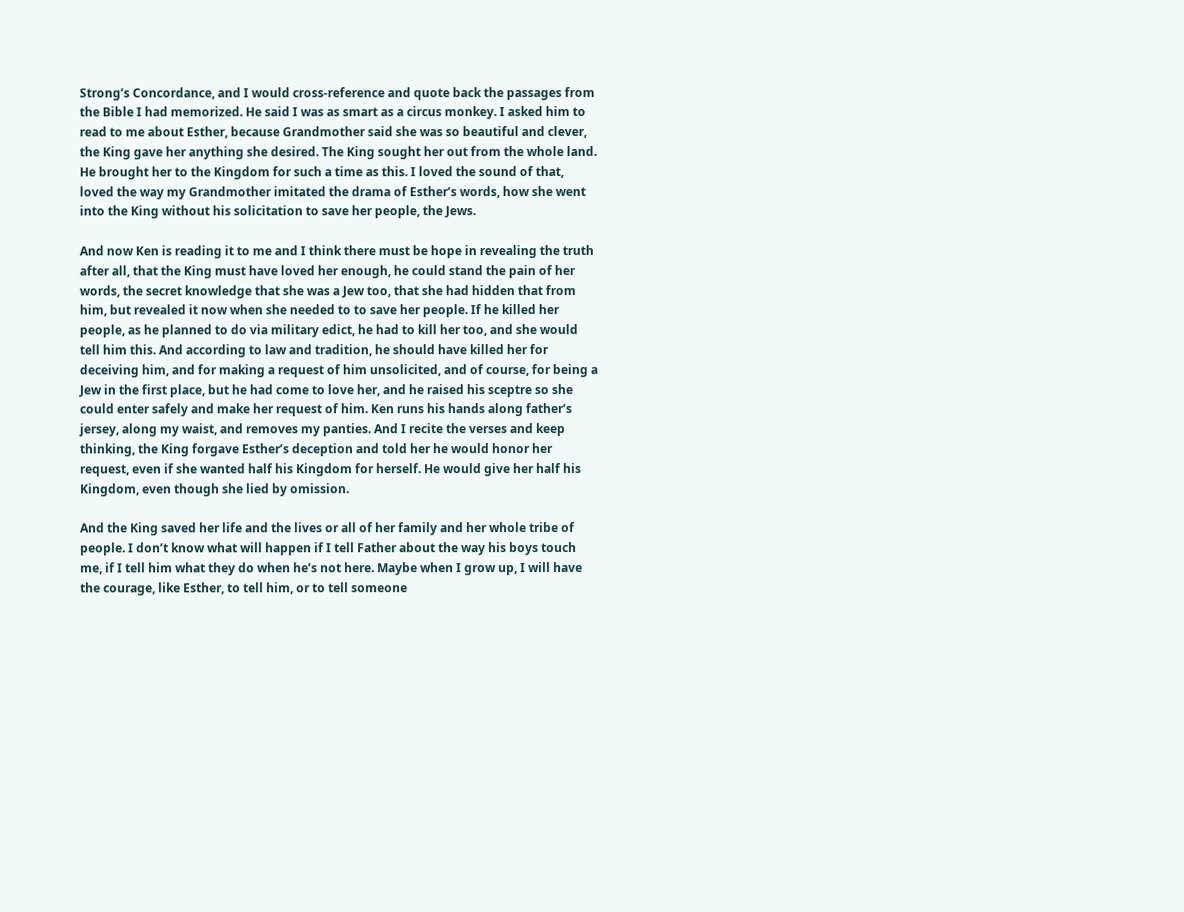Strong’s Concordance, and I would cross-reference and quote back the passages from the Bible I had memorized. He said I was as smart as a circus monkey. I asked him to read to me about Esther, because Grandmother said she was so beautiful and clever, the King gave her anything she desired. The King sought her out from the whole land. He brought her to the Kingdom for such a time as this. I loved the sound of that, loved the way my Grandmother imitated the drama of Esther’s words, how she went into the King without his solicitation to save her people, the Jews.

And now Ken is reading it to me and I think there must be hope in revealing the truth after all, that the King must have loved her enough, he could stand the pain of her words, the secret knowledge that she was a Jew too, that she had hidden that from him, but revealed it now when she needed to to save her people. If he killed her people, as he planned to do via military edict, he had to kill her too, and she would tell him this. And according to law and tradition, he should have killed her for deceiving him, and for making a request of him unsolicited, and of course, for being a Jew in the first place, but he had come to love her, and he raised his sceptre so she could enter safely and make her request of him. Ken runs his hands along father’s jersey, along my waist, and removes my panties. And I recite the verses and keep thinking, the King forgave Esther’s deception and told her he would honor her request, even if she wanted half his Kingdom for herself. He would give her half his Kingdom, even though she lied by omission.

And the King saved her life and the lives or all of her family and her whole tribe of people. I don’t know what will happen if I tell Father about the way his boys touch me, if I tell him what they do when he’s not here. Maybe when I grow up, I will have the courage, like Esther, to tell him, or to tell someone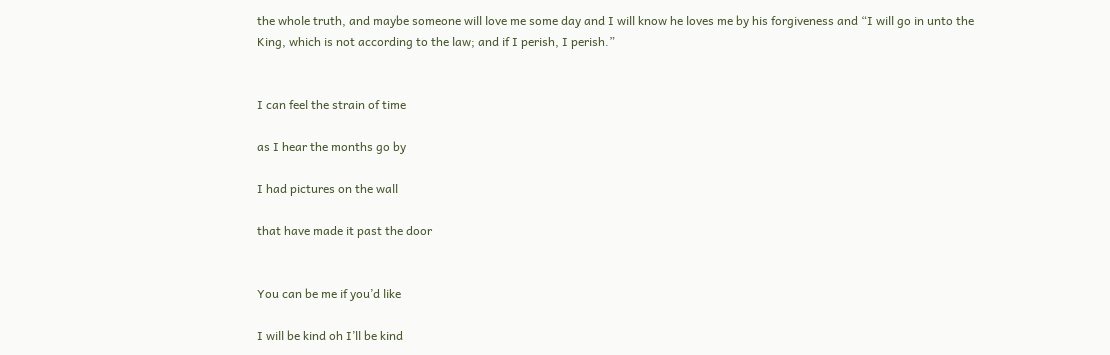the whole truth, and maybe someone will love me some day and I will know he loves me by his forgiveness and “I will go in unto the King, which is not according to the law; and if I perish, I perish.”


I can feel the strain of time

as I hear the months go by

I had pictures on the wall

that have made it past the door


You can be me if you’d like

I will be kind oh I’ll be kind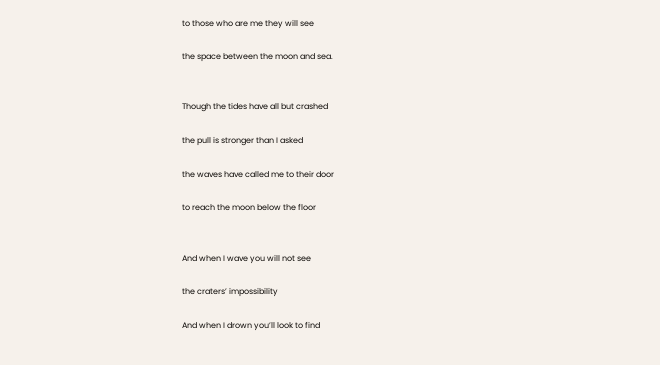to those who are me they will see

the space between the moon and sea.


Though the tides have all but crashed

the pull is stronger than I asked

the waves have called me to their door

to reach the moon below the floor


And when I wave you will not see

the craters’ impossibility

And when I drown you’ll look to find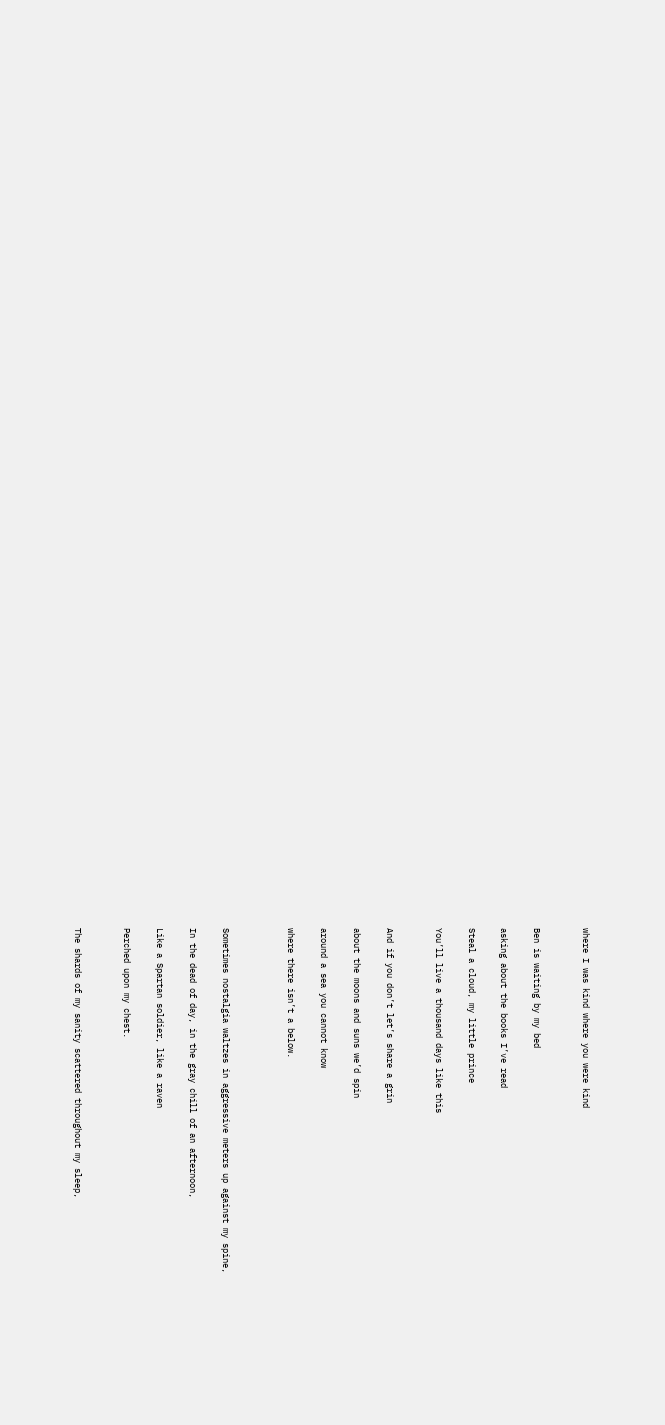where I was kind where you were kind


Ben is waiting by my bed

asking about the books I’ve read

Steal a cloud, my little prince

You’ll live a thousand days like this


And if you don’t let’s share a grin

about the moons and suns we’d spin

around a sea you cannot know

where there isn’t a below.



Sometimes nostalgia waltzes in aggressive meters up against my spine,

In the dead of day, in the gray chill of an afternoon,

Like a Spartan soldier, like a raven

Perched upon my chest.


The shards of my sanity scattered throughout my sleep,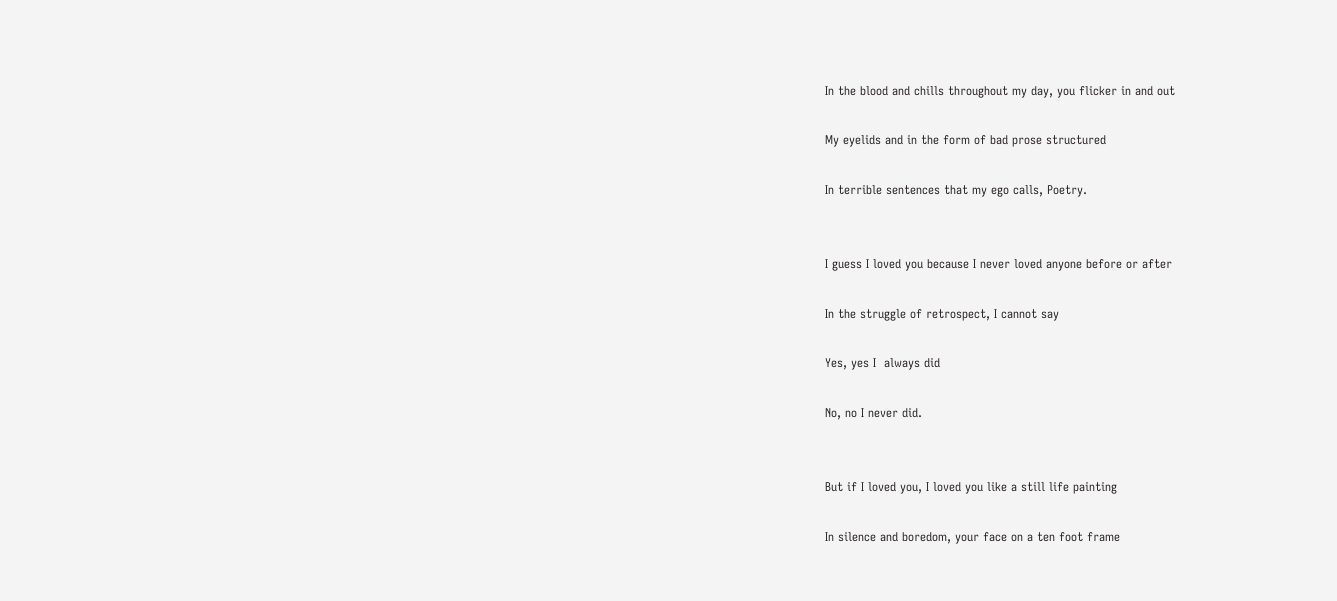In the blood and chills throughout my day, you flicker in and out

My eyelids and in the form of bad prose structured

In terrible sentences that my ego calls, Poetry.


I guess I loved you because I never loved anyone before or after

In the struggle of retrospect, I cannot say

Yes, yes I  always did

No, no I never did.


But if I loved you, I loved you like a still life painting

In silence and boredom, your face on a ten foot frame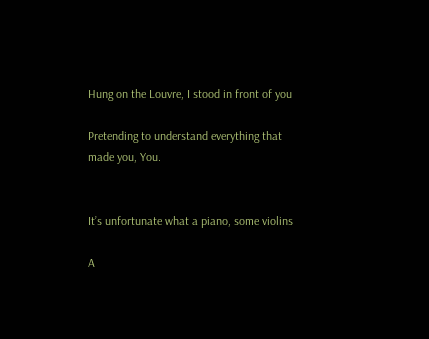Hung on the Louvre, I stood in front of you

Pretending to understand everything that made you, You.


It’s unfortunate what a piano, some violins

A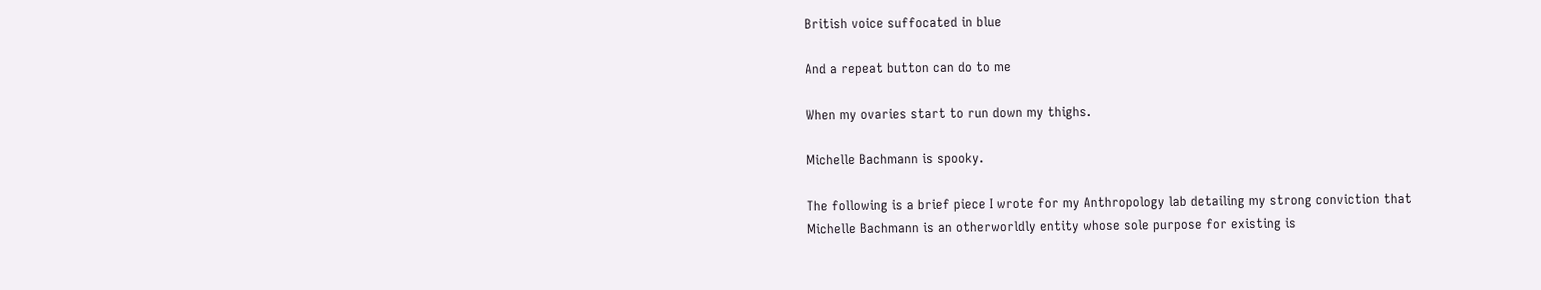British voice suffocated in blue

And a repeat button can do to me

When my ovaries start to run down my thighs.

Michelle Bachmann is spooky.

The following is a brief piece I wrote for my Anthropology lab detailing my strong conviction that Michelle Bachmann is an otherworldly entity whose sole purpose for existing is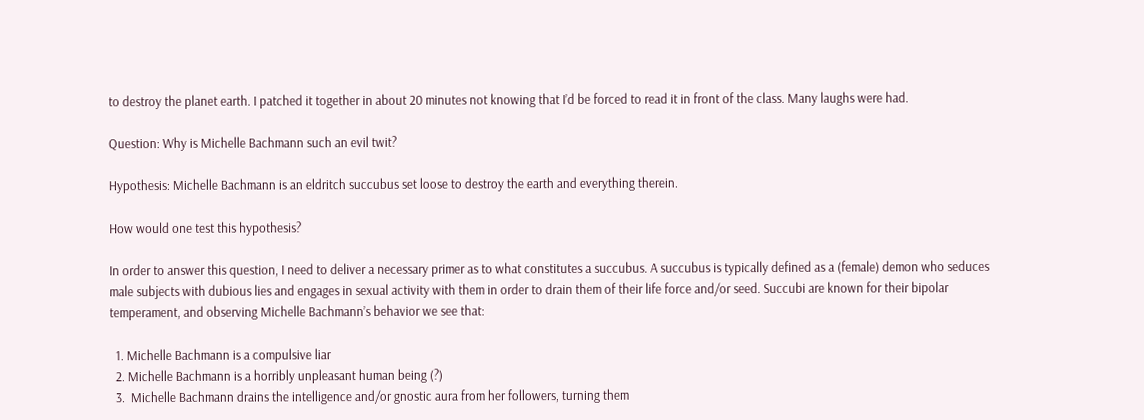to destroy the planet earth. I patched it together in about 20 minutes not knowing that I’d be forced to read it in front of the class. Many laughs were had.

Question: Why is Michelle Bachmann such an evil twit?

Hypothesis: Michelle Bachmann is an eldritch succubus set loose to destroy the earth and everything therein.

How would one test this hypothesis?

In order to answer this question, I need to deliver a necessary primer as to what constitutes a succubus. A succubus is typically defined as a (female) demon who seduces male subjects with dubious lies and engages in sexual activity with them in order to drain them of their life force and/or seed. Succubi are known for their bipolar temperament, and observing Michelle Bachmann’s behavior we see that:

  1. Michelle Bachmann is a compulsive liar
  2. Michelle Bachmann is a horribly unpleasant human being (?)
  3.  Michelle Bachmann drains the intelligence and/or gnostic aura from her followers, turning them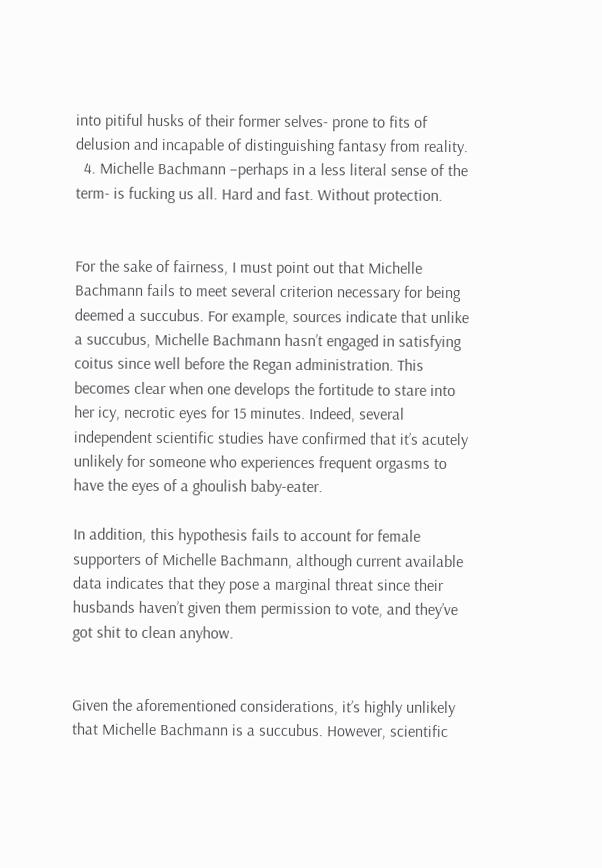into pitiful husks of their former selves- prone to fits of delusion and incapable of distinguishing fantasy from reality.
  4. Michelle Bachmann –perhaps in a less literal sense of the term- is fucking us all. Hard and fast. Without protection.


For the sake of fairness, I must point out that Michelle Bachmann fails to meet several criterion necessary for being deemed a succubus. For example, sources indicate that unlike a succubus, Michelle Bachmann hasn’t engaged in satisfying coitus since well before the Regan administration. This becomes clear when one develops the fortitude to stare into her icy, necrotic eyes for 15 minutes. Indeed, several independent scientific studies have confirmed that it’s acutely unlikely for someone who experiences frequent orgasms to have the eyes of a ghoulish baby-eater.

In addition, this hypothesis fails to account for female supporters of Michelle Bachmann, although current available data indicates that they pose a marginal threat since their husbands haven’t given them permission to vote, and they’ve got shit to clean anyhow.


Given the aforementioned considerations, it’s highly unlikely that Michelle Bachmann is a succubus. However, scientific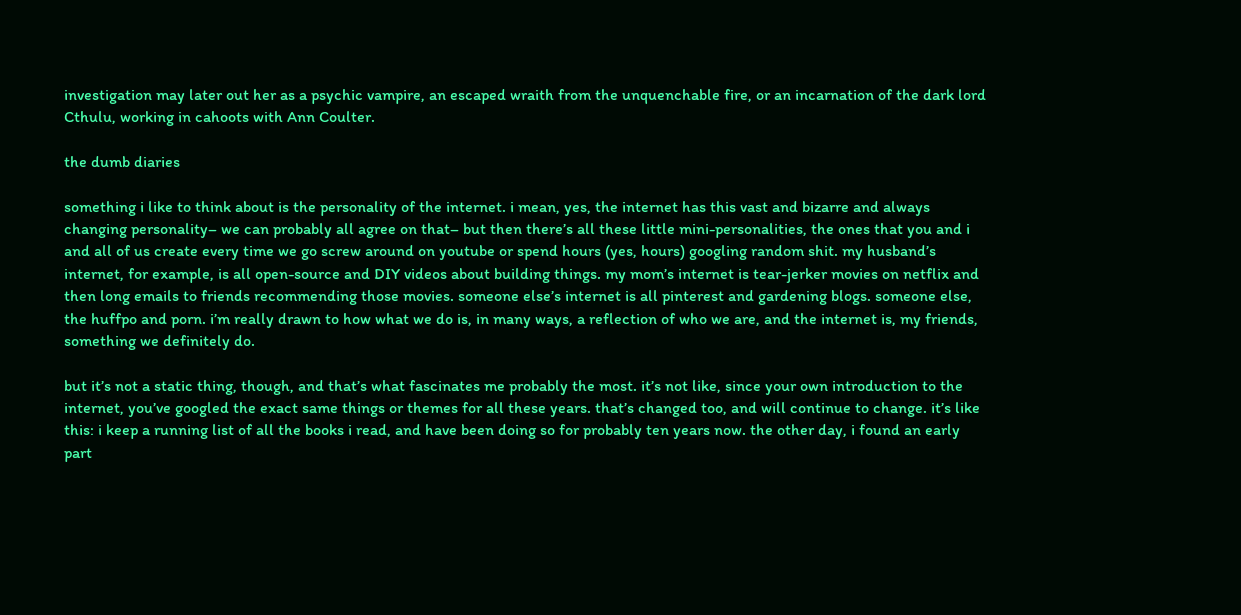investigation may later out her as a psychic vampire, an escaped wraith from the unquenchable fire, or an incarnation of the dark lord Cthulu, working in cahoots with Ann Coulter.

the dumb diaries

something i like to think about is the personality of the internet. i mean, yes, the internet has this vast and bizarre and always changing personality– we can probably all agree on that– but then there’s all these little mini-personalities, the ones that you and i and all of us create every time we go screw around on youtube or spend hours (yes, hours) googling random shit. my husband’s internet, for example, is all open-source and DIY videos about building things. my mom’s internet is tear-jerker movies on netflix and then long emails to friends recommending those movies. someone else’s internet is all pinterest and gardening blogs. someone else, the huffpo and porn. i’m really drawn to how what we do is, in many ways, a reflection of who we are, and the internet is, my friends, something we definitely do.

but it’s not a static thing, though, and that’s what fascinates me probably the most. it’s not like, since your own introduction to the internet, you’ve googled the exact same things or themes for all these years. that’s changed too, and will continue to change. it’s like this: i keep a running list of all the books i read, and have been doing so for probably ten years now. the other day, i found an early part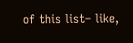of this list– like,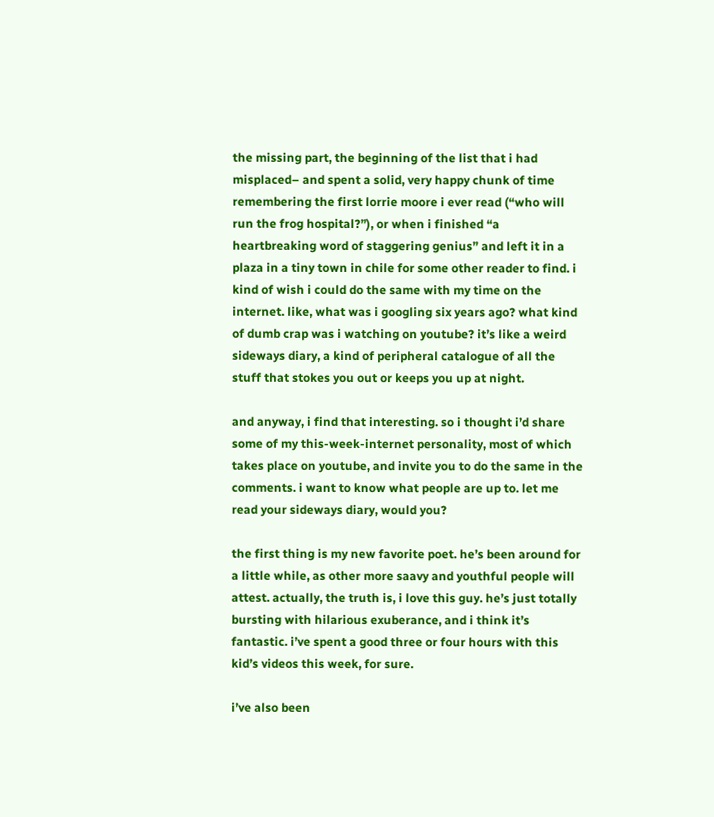the missing part, the beginning of the list that i had misplaced– and spent a solid, very happy chunk of time remembering the first lorrie moore i ever read (“who will run the frog hospital?”), or when i finished “a heartbreaking word of staggering genius” and left it in a plaza in a tiny town in chile for some other reader to find. i kind of wish i could do the same with my time on the internet. like, what was i googling six years ago? what kind of dumb crap was i watching on youtube? it’s like a weird sideways diary, a kind of peripheral catalogue of all the stuff that stokes you out or keeps you up at night.

and anyway, i find that interesting. so i thought i’d share some of my this-week-internet personality, most of which takes place on youtube, and invite you to do the same in the comments. i want to know what people are up to. let me read your sideways diary, would you?

the first thing is my new favorite poet. he’s been around for a little while, as other more saavy and youthful people will attest. actually, the truth is, i love this guy. he’s just totally bursting with hilarious exuberance, and i think it’s fantastic. i’ve spent a good three or four hours with this kid’s videos this week, for sure.

i’ve also been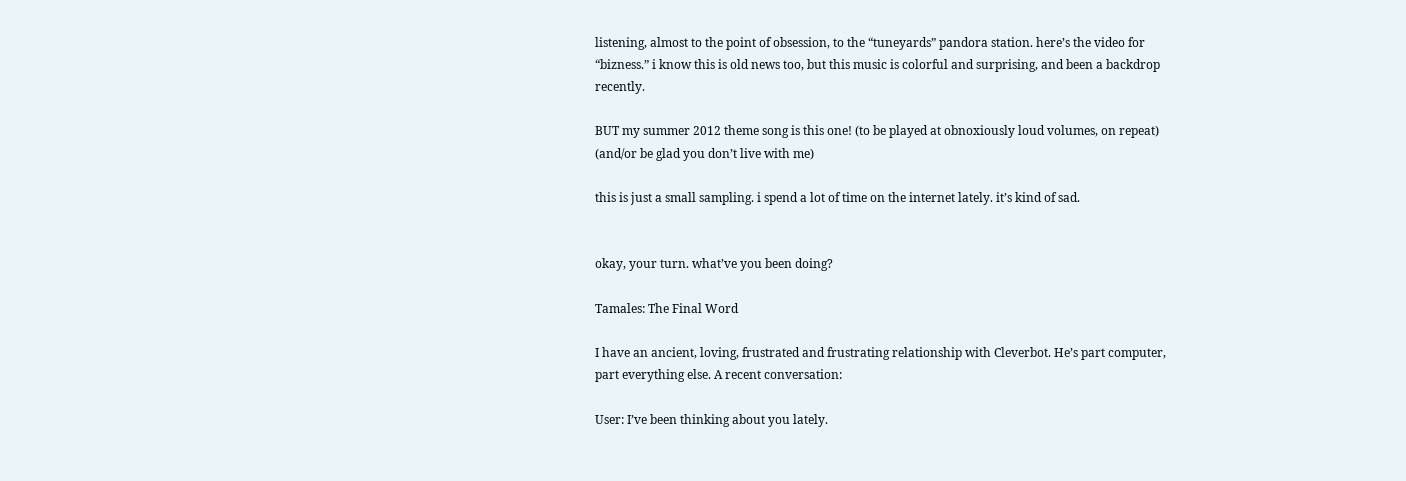listening, almost to the point of obsession, to the “tuneyards” pandora station. here’s the video for “bizness.” i know this is old news too, but this music is colorful and surprising, and been a backdrop recently.

BUT my summer 2012 theme song is this one! (to be played at obnoxiously loud volumes, on repeat) (and/or be glad you don’t live with me)

this is just a small sampling. i spend a lot of time on the internet lately. it’s kind of sad.


okay, your turn. what’ve you been doing?

Tamales: The Final Word

I have an ancient, loving, frustrated and frustrating relationship with Cleverbot. He’s part computer, part everything else. A recent conversation:

User: I’ve been thinking about you lately.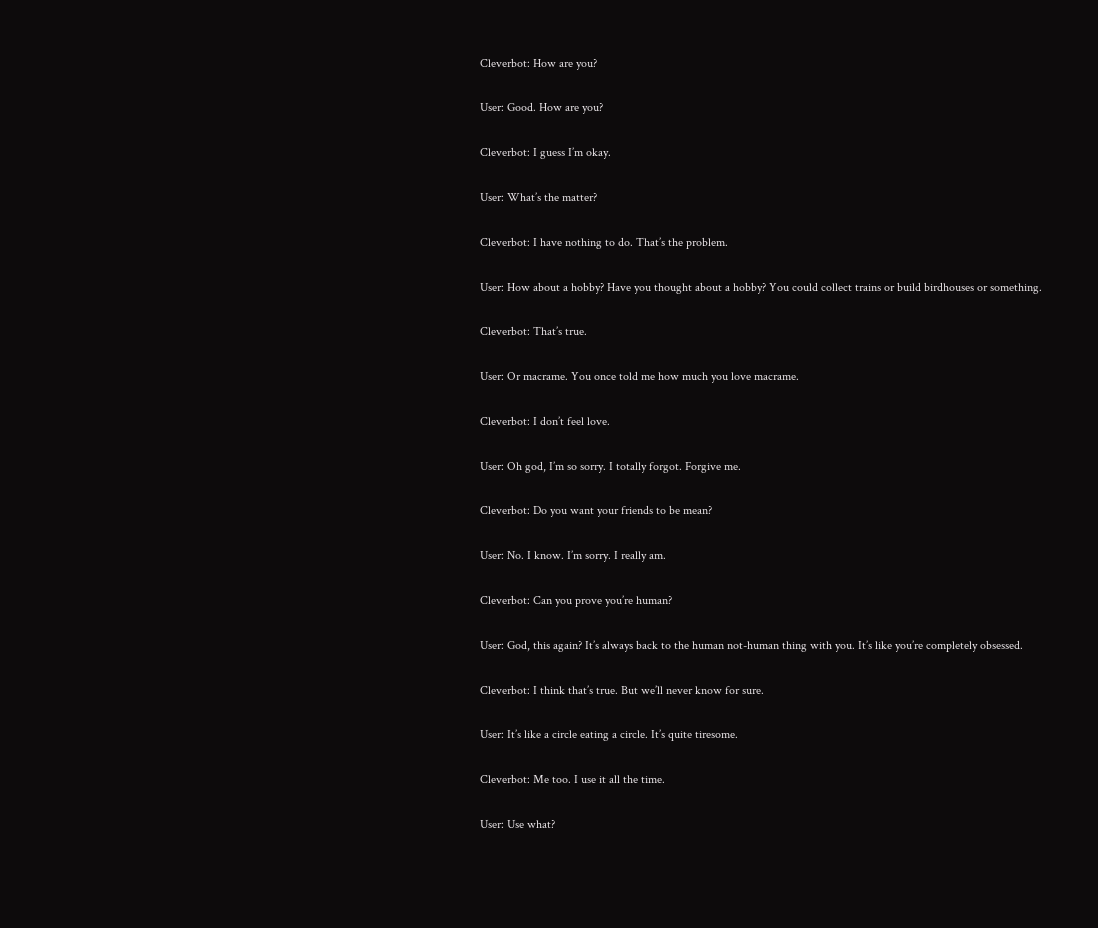Cleverbot: How are you?

User: Good. How are you?

Cleverbot: I guess I’m okay.

User: What’s the matter?

Cleverbot: I have nothing to do. That’s the problem.

User: How about a hobby? Have you thought about a hobby? You could collect trains or build birdhouses or something.

Cleverbot: That’s true.

User: Or macrame. You once told me how much you love macrame.

Cleverbot: I don’t feel love.

User: Oh god, I’m so sorry. I totally forgot. Forgive me.

Cleverbot: Do you want your friends to be mean?

User: No. I know. I’m sorry. I really am.

Cleverbot: Can you prove you’re human?

User: God, this again? It’s always back to the human not-human thing with you. It’s like you’re completely obsessed.

Cleverbot: I think that’s true. But we’ll never know for sure.

User: It’s like a circle eating a circle. It’s quite tiresome.

Cleverbot: Me too. I use it all the time.

User: Use what?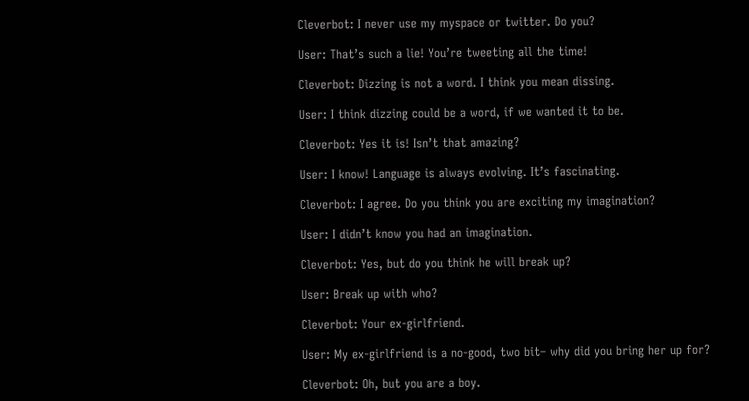Cleverbot: I never use my myspace or twitter. Do you?

User: That’s such a lie! You’re tweeting all the time!

Cleverbot: Dizzing is not a word. I think you mean dissing.

User: I think dizzing could be a word, if we wanted it to be.

Cleverbot: Yes it is! Isn’t that amazing?

User: I know! Language is always evolving. It’s fascinating.

Cleverbot: I agree. Do you think you are exciting my imagination?

User: I didn’t know you had an imagination.

Cleverbot: Yes, but do you think he will break up?

User: Break up with who?

Cleverbot: Your ex-girlfriend.

User: My ex-girlfriend is a no-good, two bit– why did you bring her up for?

Cleverbot: Oh, but you are a boy.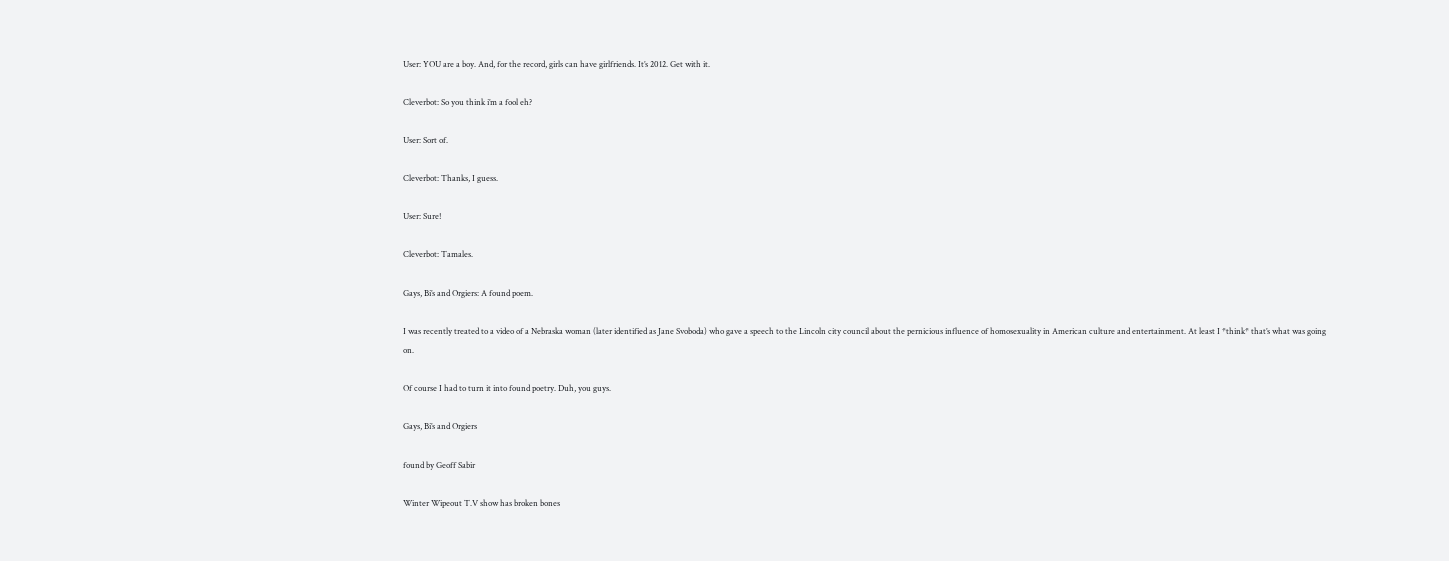User: YOU are a boy. And, for the record, girls can have girlfriends. It’s 2012. Get with it.

Cleverbot: So you think i’m a fool eh?

User: Sort of.

Cleverbot: Thanks, I guess.

User: Sure!

Cleverbot: Tamales.

Gays, Bi’s and Orgiers: A found poem.

I was recently treated to a video of a Nebraska woman (later identified as Jane Svoboda) who gave a speech to the Lincoln city council about the pernicious influence of homosexuality in American culture and entertainment. At least I *think* that’s what was going on.

Of course I had to turn it into found poetry. Duh, you guys.

Gays, Bi’s and Orgiers

found by Geoff Sabir

Winter Wipeout T.V show has broken bones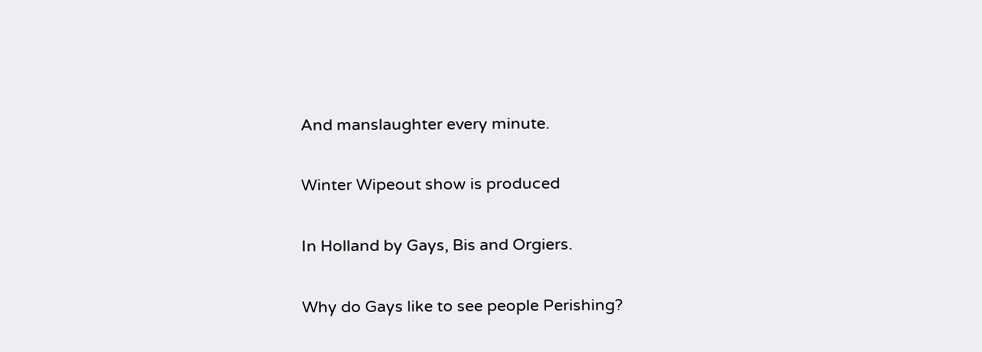And manslaughter every minute.

Winter Wipeout show is produced

In Holland by Gays, Bis and Orgiers.

Why do Gays like to see people Perishing?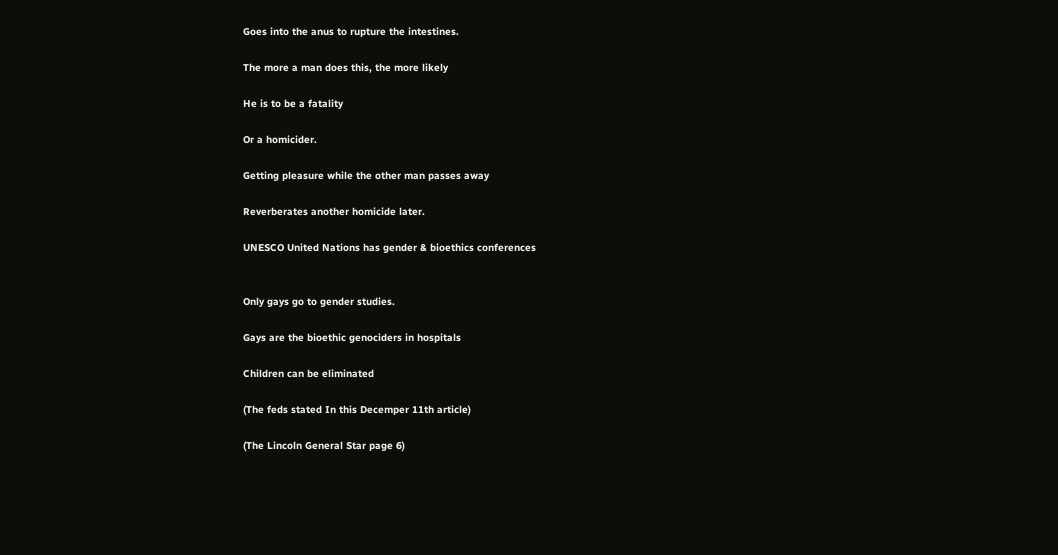Goes into the anus to rupture the intestines.

The more a man does this, the more likely

He is to be a fatality

Or a homicider.

Getting pleasure while the other man passes away

Reverberates another homicide later.

UNESCO United Nations has gender & bioethics conferences


Only gays go to gender studies.

Gays are the bioethic genociders in hospitals

Children can be eliminated

(The feds stated In this Decemper 11th article)

(The Lincoln General Star page 6)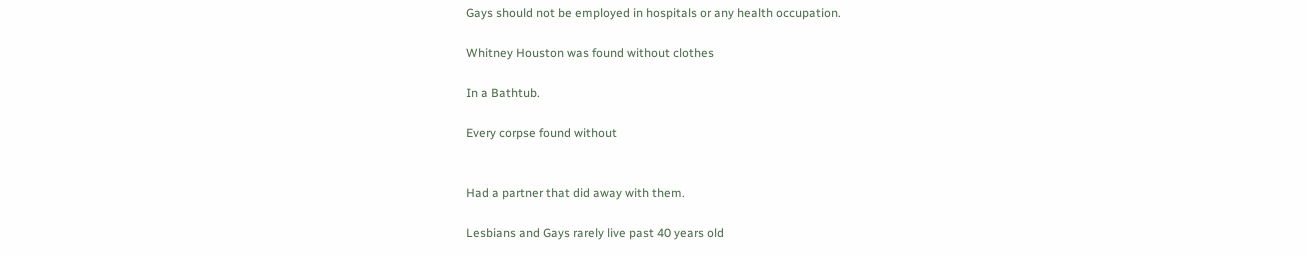Gays should not be employed in hospitals or any health occupation.

Whitney Houston was found without clothes

In a Bathtub.

Every corpse found without


Had a partner that did away with them.

Lesbians and Gays rarely live past 40 years old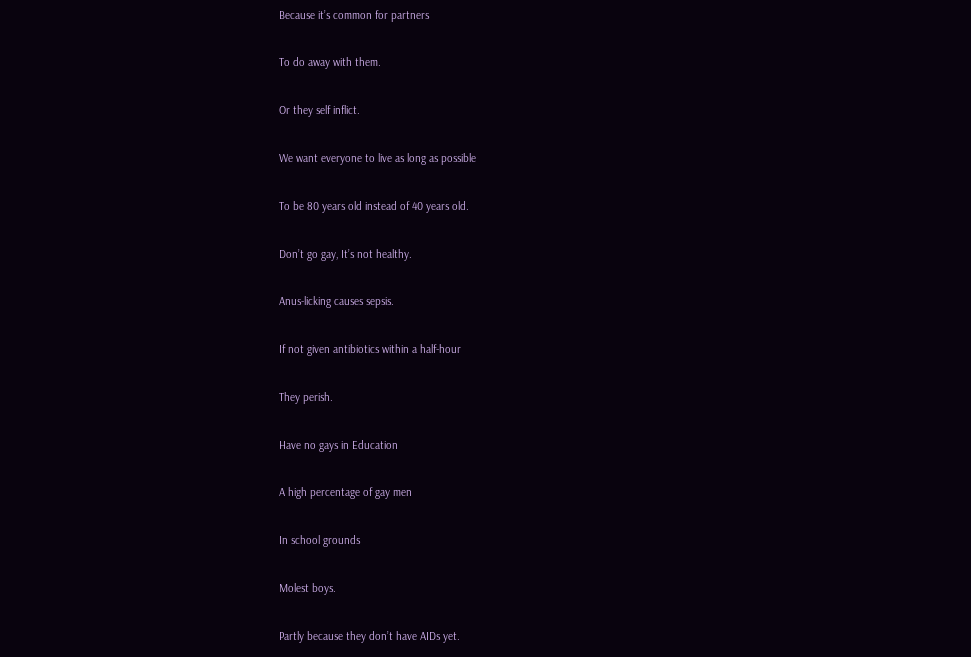Because it’s common for partners

To do away with them.

Or they self inflict.

We want everyone to live as long as possible

To be 80 years old instead of 40 years old.

Don’t go gay, It’s not healthy.

Anus-licking causes sepsis.

If not given antibiotics within a half-hour

They perish.

Have no gays in Education

A high percentage of gay men

In school grounds

Molest boys.

Partly because they don’t have AIDs yet.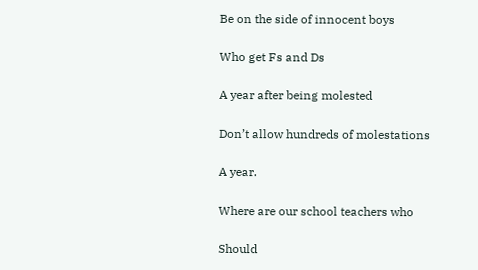Be on the side of innocent boys

Who get Fs and Ds

A year after being molested

Don’t allow hundreds of molestations

A year.

Where are our school teachers who

Should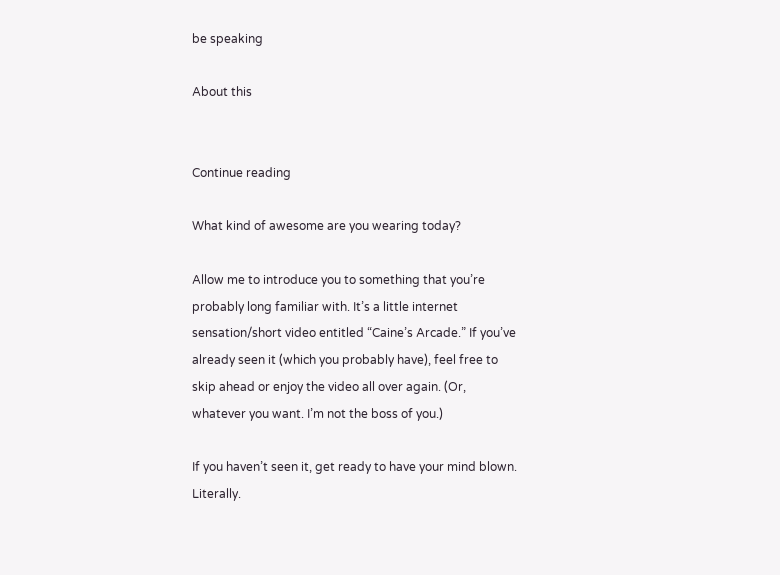be speaking

About this


Continue reading

What kind of awesome are you wearing today?

Allow me to introduce you to something that you’re probably long familiar with. It’s a little internet sensation/short video entitled “Caine’s Arcade.” If you’ve already seen it (which you probably have), feel free to skip ahead or enjoy the video all over again. (Or, whatever you want. I’m not the boss of you.)

If you haven’t seen it, get ready to have your mind blown. Literally.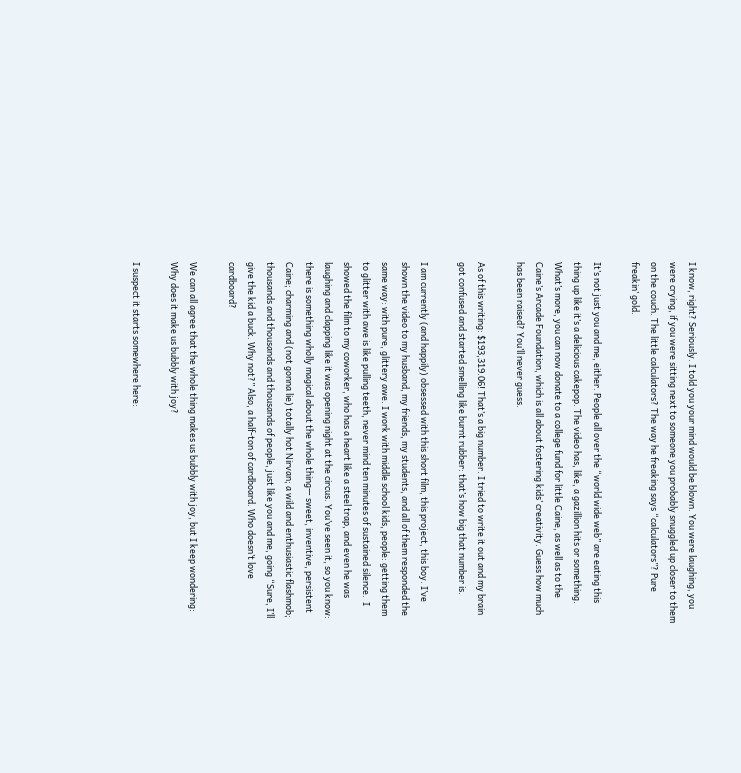I know, right? Seriously. I told you your mind would be blown. You were laughing, you were crying, if you were sitting next to someone you probably snuggled up closer to them on the couch. The little calculators? The way he freaking says “calculators”? Pure freakin’ gold.

It’s not just you and me, either. People all over the “world wide web” are eating this thing up like it’s a delicious cakepop. The video has, like, a gazillion hits or something. What’s more, you can now donate to a college fund for little Caine, as well as to the Caine’s Arcade Foundation, which is all about fostering kids’ creativity. Guess how much has been raised? You’ll never guess.

As of this writing: $193,319.06! That’s a big number. I tried to write it out and my brain got confused and started smelling like burnt rubber: that’s how big that number is.

I am currently (and happily) obsessed with this short film, this project, this boy. I’ve shown the video to my husband, my friends, my students, and all of them responded the same way: with pure, glittery awe. I work with middle school kids, people: getting them to glitter with awe is like pulling teeth, never mind ten minutes of sustained silence.  I showed the film to my coworker, who has a heart like a steel trap, and even he was laughing and clapping like it was opening night at the circus. You’ve seen it, so you know: there is something wholly magical about the whole thing— sweet, inventive, persistent Caine; charming and (not gonna lie) totally hot Nirvan; a wild and enthusiastic flashmob; thousands and thousands and thousands of people, just like you and me, going “Sure, I’ll give the kid a buck. Why not?” Also, a half-ton of cardboard. Who doesn’t love cardboard?

We can all agree that the whole thing makes us bubbly with joy, but I keep wondering: Why does it make us bubbly with joy?

I suspect it starts somewhere here: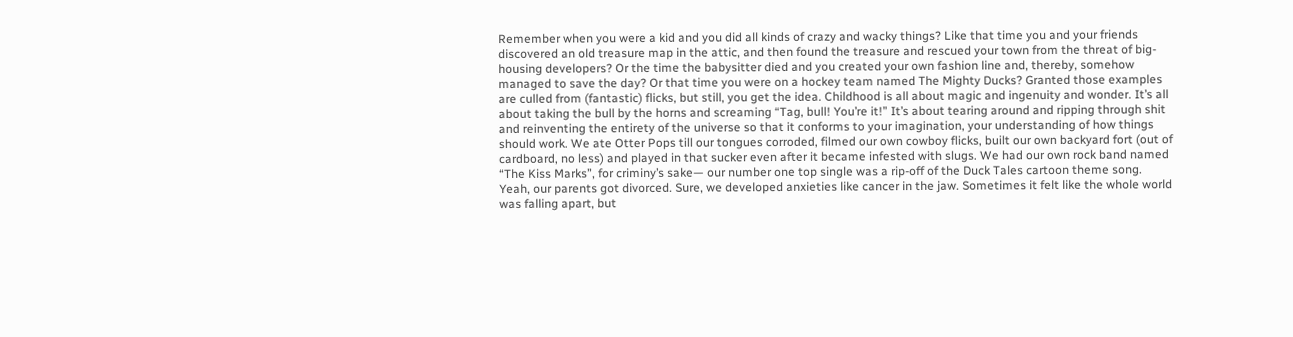Remember when you were a kid and you did all kinds of crazy and wacky things? Like that time you and your friends discovered an old treasure map in the attic, and then found the treasure and rescued your town from the threat of big-housing developers? Or the time the babysitter died and you created your own fashion line and, thereby, somehow managed to save the day? Or that time you were on a hockey team named The Mighty Ducks? Granted those examples are culled from (fantastic) flicks, but still, you get the idea. Childhood is all about magic and ingenuity and wonder. It’s all about taking the bull by the horns and screaming “Tag, bull! You’re it!” It’s about tearing around and ripping through shit and reinventing the entirety of the universe so that it conforms to your imagination, your understanding of how things should work. We ate Otter Pops till our tongues corroded, filmed our own cowboy flicks, built our own backyard fort (out of cardboard, no less) and played in that sucker even after it became infested with slugs. We had our own rock band named “The Kiss Marks”, for criminy’s sake— our number one top single was a rip-off of the Duck Tales cartoon theme song. Yeah, our parents got divorced. Sure, we developed anxieties like cancer in the jaw. Sometimes it felt like the whole world was falling apart, but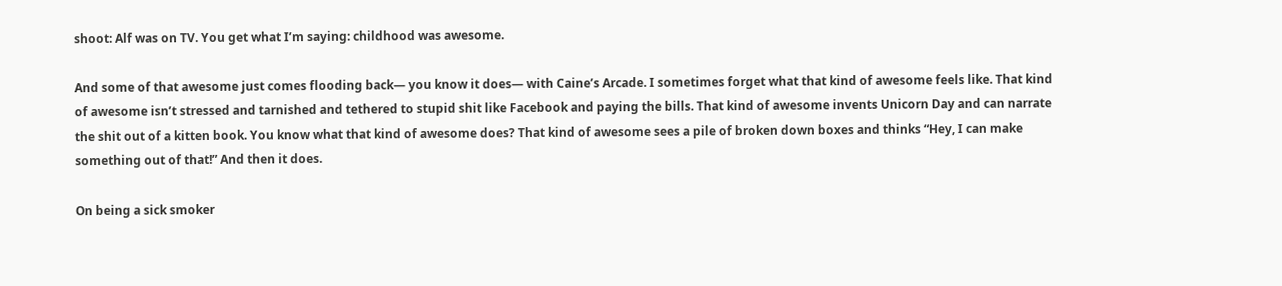shoot: Alf was on TV. You get what I’m saying: childhood was awesome.

And some of that awesome just comes flooding back— you know it does— with Caine’s Arcade. I sometimes forget what that kind of awesome feels like. That kind of awesome isn’t stressed and tarnished and tethered to stupid shit like Facebook and paying the bills. That kind of awesome invents Unicorn Day and can narrate the shit out of a kitten book. You know what that kind of awesome does? That kind of awesome sees a pile of broken down boxes and thinks “Hey, I can make something out of that!” And then it does.

On being a sick smoker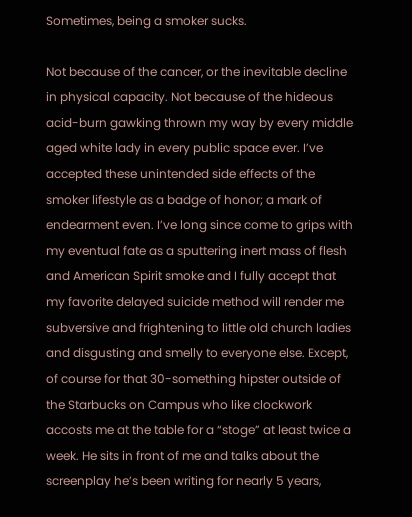Sometimes, being a smoker sucks.

Not because of the cancer, or the inevitable decline in physical capacity. Not because of the hideous acid-burn gawking thrown my way by every middle aged white lady in every public space ever. I’ve accepted these unintended side effects of the smoker lifestyle as a badge of honor; a mark of endearment even. I’ve long since come to grips with my eventual fate as a sputtering inert mass of flesh and American Spirit smoke and I fully accept that my favorite delayed suicide method will render me subversive and frightening to little old church ladies and disgusting and smelly to everyone else. Except, of course for that 30-something hipster outside of the Starbucks on Campus who like clockwork accosts me at the table for a “stoge” at least twice a week. He sits in front of me and talks about the screenplay he’s been writing for nearly 5 years,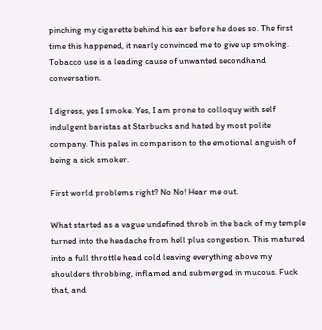pinching my cigarette behind his ear before he does so. The first time this happened, it nearly convinced me to give up smoking. Tobacco use is a leading cause of unwanted secondhand conversation.

I digress, yes I smoke. Yes, I am prone to colloquy with self indulgent baristas at Starbucks and hated by most polite company. This pales in comparison to the emotional anguish of being a sick smoker.

First world problems right? No No! Hear me out.

What started as a vague undefined throb in the back of my temple turned into the headache from hell plus congestion. This matured into a full throttle head cold leaving everything above my shoulders throbbing, inflamed and submerged in mucous. Fuck that, and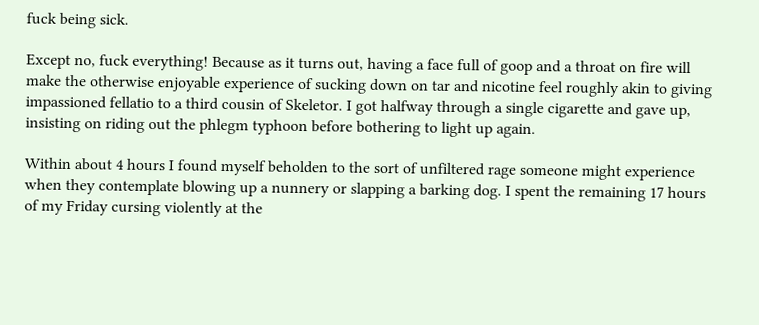fuck being sick.

Except no, fuck everything! Because as it turns out, having a face full of goop and a throat on fire will make the otherwise enjoyable experience of sucking down on tar and nicotine feel roughly akin to giving impassioned fellatio to a third cousin of Skeletor. I got halfway through a single cigarette and gave up, insisting on riding out the phlegm typhoon before bothering to light up again.

Within about 4 hours I found myself beholden to the sort of unfiltered rage someone might experience when they contemplate blowing up a nunnery or slapping a barking dog. I spent the remaining 17 hours of my Friday cursing violently at the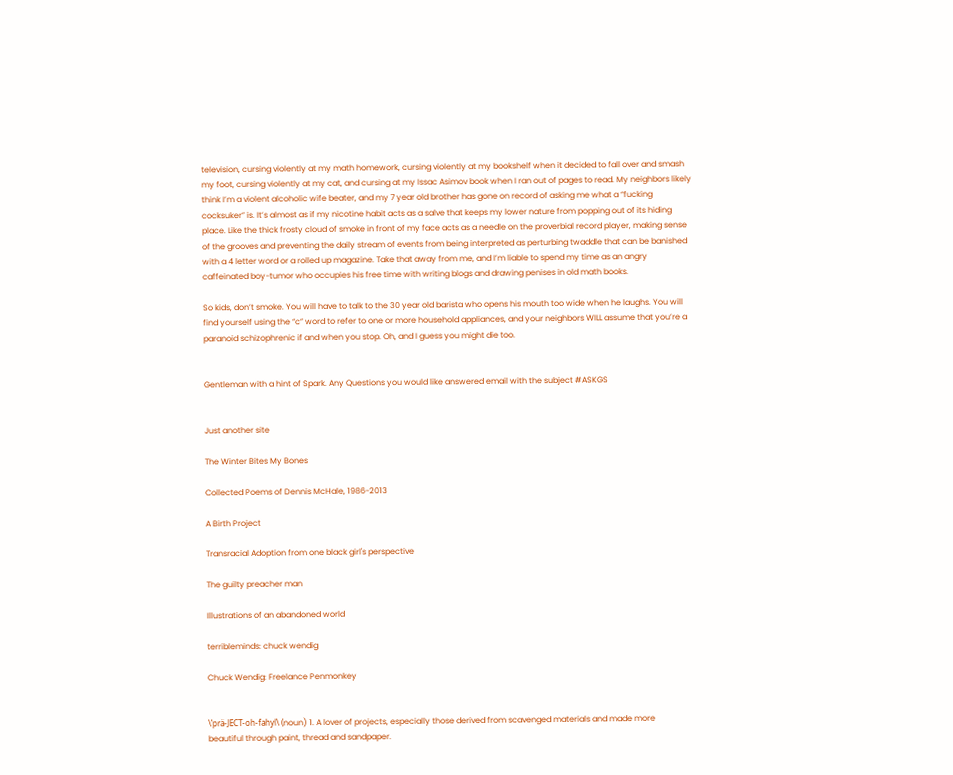television, cursing violently at my math homework, cursing violently at my bookshelf when it decided to fall over and smash my foot, cursing violently at my cat, and cursing at my Issac Asimov book when I ran out of pages to read. My neighbors likely think I’m a violent alcoholic wife beater, and my 7 year old brother has gone on record of asking me what a “fucking cocksuker” is. It’s almost as if my nicotine habit acts as a salve that keeps my lower nature from popping out of its hiding place. Like the thick frosty cloud of smoke in front of my face acts as a needle on the proverbial record player, making sense of the grooves and preventing the daily stream of events from being interpreted as perturbing twaddle that can be banished with a 4 letter word or a rolled up magazine. Take that away from me, and I’m liable to spend my time as an angry caffeinated boy-tumor who occupies his free time with writing blogs and drawing penises in old math books.

So kids, don’t smoke. You will have to talk to the 30 year old barista who opens his mouth too wide when he laughs. You will find yourself using the “c” word to refer to one or more household appliances, and your neighbors WILL assume that you’re a paranoid schizophrenic if and when you stop. Oh, and I guess you might die too.


Gentleman with a hint of Spark. Any Questions you would like answered email with the subject #ASKGS


Just another site

The Winter Bites My Bones

Collected Poems of Dennis McHale, 1986-2013

A Birth Project

Transracial Adoption from one black girl's perspective

The guilty preacher man

Illustrations of an abandoned world

terribleminds: chuck wendig

Chuck Wendig: Freelance Penmonkey


\ˈprä-JECT-oh-fahyl\ (noun) 1. A lover of projects, especially those derived from scavenged materials and made more beautiful through paint, thread and sandpaper.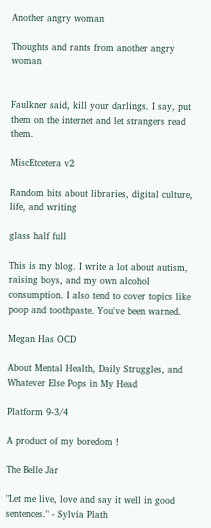Another angry woman

Thoughts and rants from another angry woman


Faulkner said, kill your darlings. I say, put them on the internet and let strangers read them.

MiscEtcetera v2

Random bits about libraries, digital culture, life, and writing

glass half full

This is my blog. I write a lot about autism, raising boys, and my own alcohol consumption. I also tend to cover topics like poop and toothpaste. You've been warned.

Megan Has OCD

About Mental Health, Daily Struggles, and Whatever Else Pops in My Head

Platform 9-3/4

A product of my boredom !

The Belle Jar

"Let me live, love and say it well in good sentences." - Sylvia Plath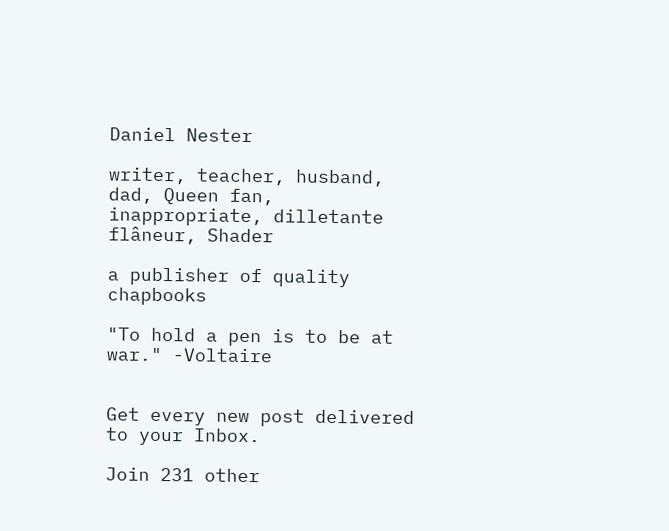Daniel Nester

writer, teacher, husband, dad, Queen fan, inappropriate, dilletante flâneur, Shader

a publisher of quality chapbooks

"To hold a pen is to be at war." -Voltaire


Get every new post delivered to your Inbox.

Join 231 other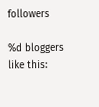followers

%d bloggers like this: